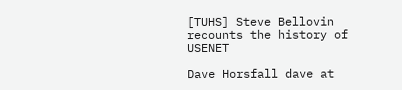[TUHS] Steve Bellovin recounts the history of USENET

Dave Horsfall dave at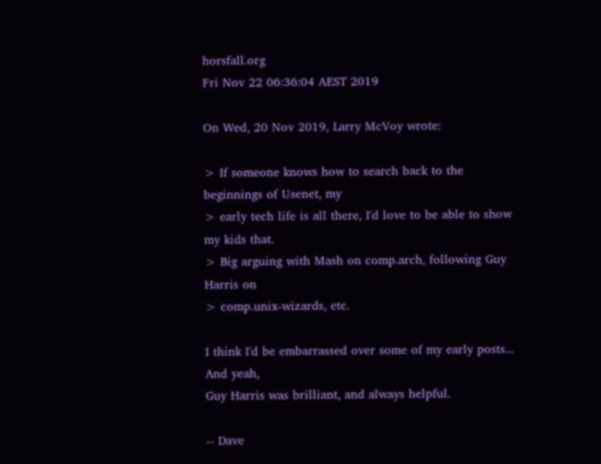horsfall.org
Fri Nov 22 06:36:04 AEST 2019

On Wed, 20 Nov 2019, Larry McVoy wrote:

> If someone knows how to search back to the beginnings of Usenet, my
> early tech life is all there, I'd love to be able to show my kids that.
> Big arguing with Mash on comp.arch, following Guy Harris on
> comp.unix-wizards, etc.

I think I'd be embarrassed over some of my early posts...  And yeah,
Guy Harris was brilliant, and always helpful.

-- Dave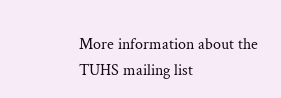More information about the TUHS mailing list